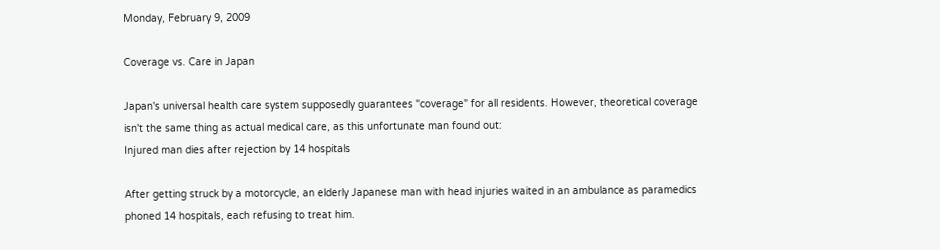Monday, February 9, 2009

Coverage vs. Care in Japan

Japan's universal health care system supposedly guarantees "coverage" for all residents. However, theoretical coverage isn't the same thing as actual medical care, as this unfortunate man found out:
Injured man dies after rejection by 14 hospitals

After getting struck by a motorcycle, an elderly Japanese man with head injuries waited in an ambulance as paramedics phoned 14 hospitals, each refusing to treat him.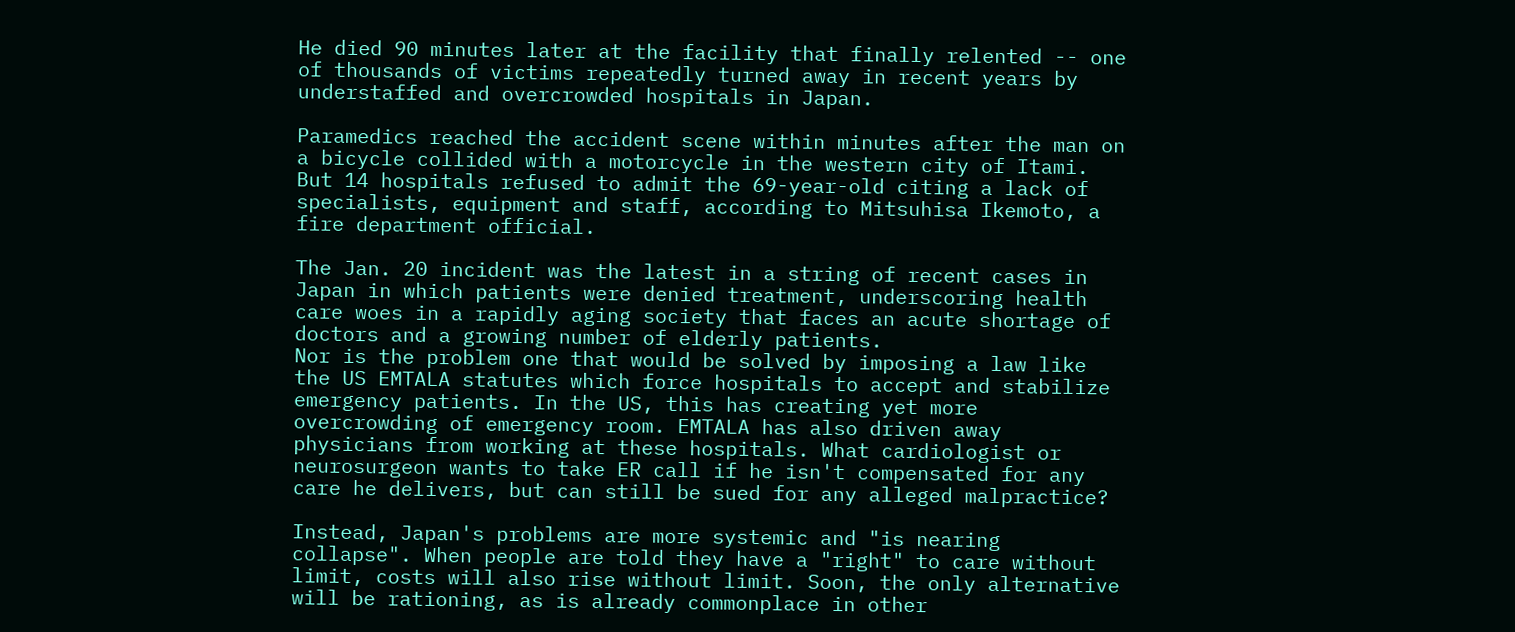He died 90 minutes later at the facility that finally relented -- one of thousands of victims repeatedly turned away in recent years by understaffed and overcrowded hospitals in Japan.

Paramedics reached the accident scene within minutes after the man on a bicycle collided with a motorcycle in the western city of Itami. But 14 hospitals refused to admit the 69-year-old citing a lack of specialists, equipment and staff, according to Mitsuhisa Ikemoto, a fire department official.

The Jan. 20 incident was the latest in a string of recent cases in Japan in which patients were denied treatment, underscoring health care woes in a rapidly aging society that faces an acute shortage of doctors and a growing number of elderly patients.
Nor is the problem one that would be solved by imposing a law like the US EMTALA statutes which force hospitals to accept and stabilize emergency patients. In the US, this has creating yet more overcrowding of emergency room. EMTALA has also driven away physicians from working at these hospitals. What cardiologist or neurosurgeon wants to take ER call if he isn't compensated for any care he delivers, but can still be sued for any alleged malpractice?

Instead, Japan's problems are more systemic and "is nearing collapse". When people are told they have a "right" to care without limit, costs will also rise without limit. Soon, the only alternative will be rationing, as is already commonplace in other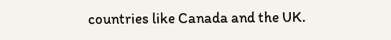countries like Canada and the UK.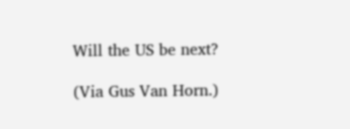Will the US be next?

(Via Gus Van Horn.)